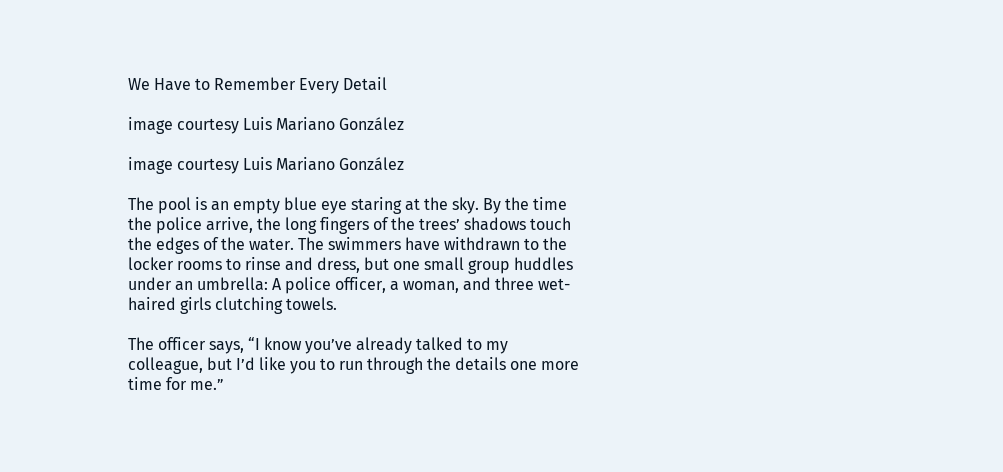We Have to Remember Every Detail

image courtesy Luis Mariano González

image courtesy Luis Mariano González

The pool is an empty blue eye staring at the sky. By the time the police arrive, the long fingers of the trees’ shadows touch the edges of the water. The swimmers have withdrawn to the locker rooms to rinse and dress, but one small group huddles under an umbrella: A police officer, a woman, and three wet-haired girls clutching towels.

The officer says, “I know you’ve already talked to my colleague, but I’d like you to run through the details one more time for me.”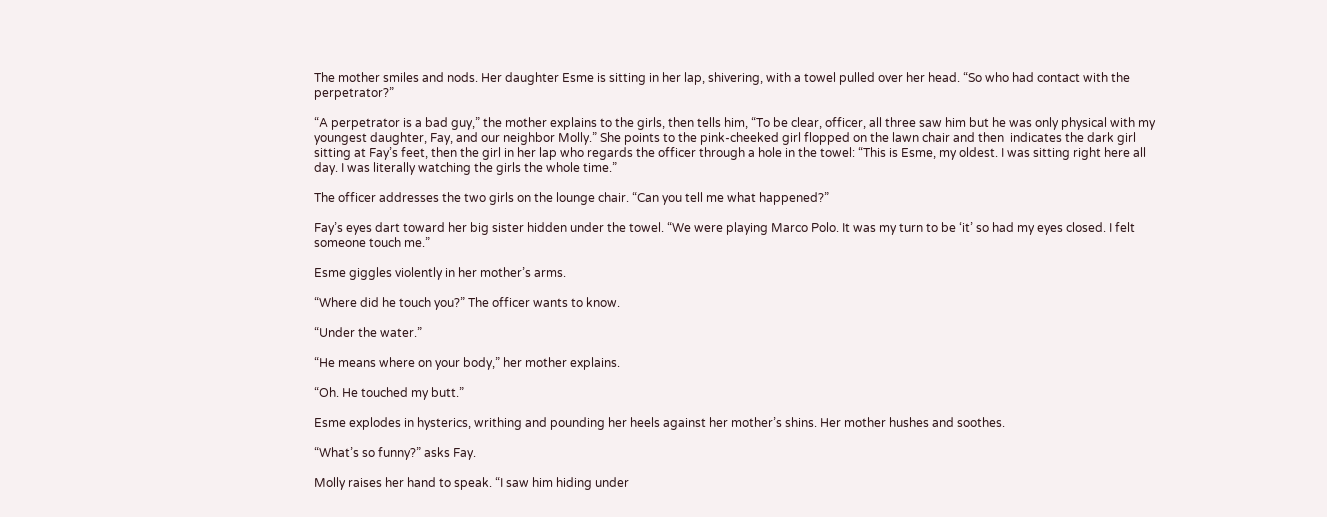The mother smiles and nods. Her daughter Esme is sitting in her lap, shivering, with a towel pulled over her head. “So who had contact with the perpetrator?”

“A perpetrator is a bad guy,” the mother explains to the girls, then tells him, “To be clear, officer, all three saw him but he was only physical with my youngest daughter, Fay, and our neighbor Molly.” She points to the pink-cheeked girl flopped on the lawn chair and then  indicates the dark girl sitting at Fay’s feet, then the girl in her lap who regards the officer through a hole in the towel: “This is Esme, my oldest. I was sitting right here all day. I was literally watching the girls the whole time.”

The officer addresses the two girls on the lounge chair. “Can you tell me what happened?”

Fay’s eyes dart toward her big sister hidden under the towel. “We were playing Marco Polo. It was my turn to be ‘it’ so had my eyes closed. I felt someone touch me.”

Esme giggles violently in her mother’s arms.

“Where did he touch you?” The officer wants to know.

“Under the water.”

“He means where on your body,” her mother explains.

“Oh. He touched my butt.”

Esme explodes in hysterics, writhing and pounding her heels against her mother’s shins. Her mother hushes and soothes.

“What’s so funny?” asks Fay.

Molly raises her hand to speak. “I saw him hiding under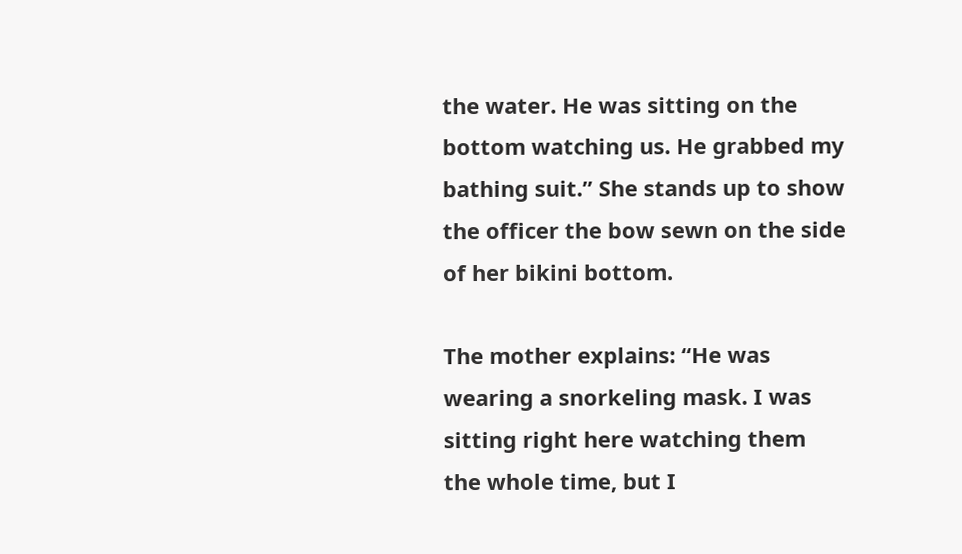the water. He was sitting on the bottom watching us. He grabbed my bathing suit.” She stands up to show the officer the bow sewn on the side of her bikini bottom.

The mother explains: “He was wearing a snorkeling mask. I was sitting right here watching them the whole time, but I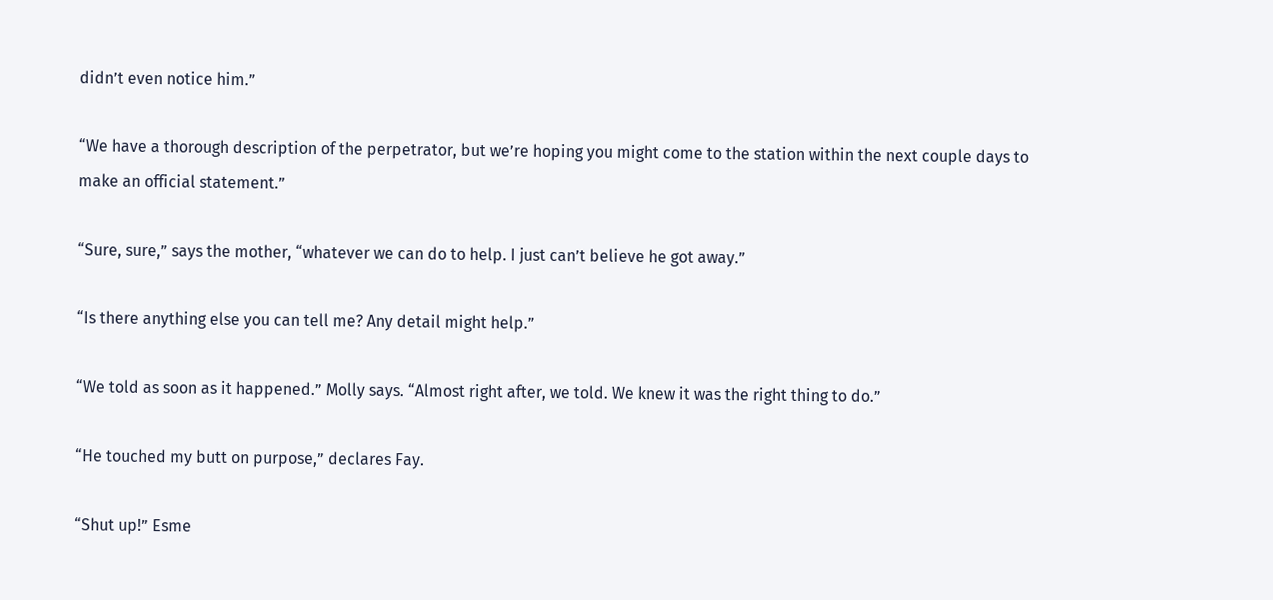didn’t even notice him.”

“We have a thorough description of the perpetrator, but we’re hoping you might come to the station within the next couple days to make an official statement.”

“Sure, sure,” says the mother, “whatever we can do to help. I just can’t believe he got away.”

“Is there anything else you can tell me? Any detail might help.”

“We told as soon as it happened.” Molly says. “Almost right after, we told. We knew it was the right thing to do.”

“He touched my butt on purpose,” declares Fay.

“Shut up!” Esme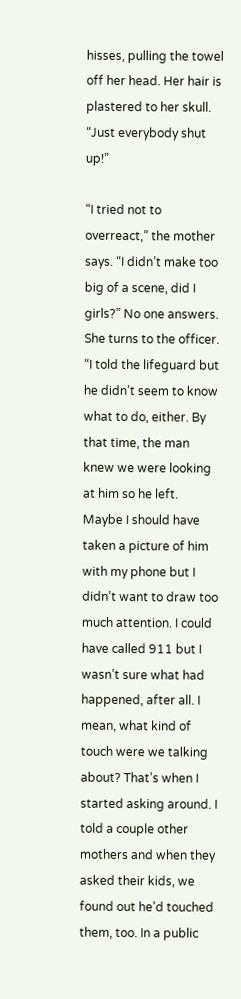hisses, pulling the towel off her head. Her hair is plastered to her skull. “Just everybody shut up!”

“I tried not to overreact,” the mother says. “I didn’t make too big of a scene, did I girls?” No one answers. She turns to the officer. “I told the lifeguard but he didn’t seem to know what to do, either. By that time, the man knew we were looking at him so he left. Maybe I should have taken a picture of him with my phone but I didn’t want to draw too much attention. I could have called 911 but I wasn’t sure what had happened, after all. I mean, what kind of touch were we talking about? That’s when I started asking around. I told a couple other mothers and when they asked their kids, we found out he’d touched them, too. In a public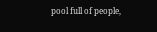pool full of people,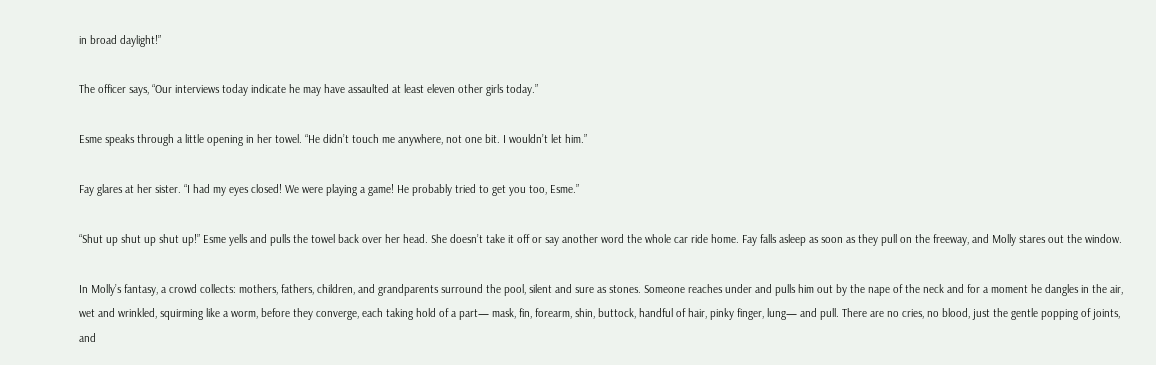in broad daylight!”

The officer says, “Our interviews today indicate he may have assaulted at least eleven other girls today.”

Esme speaks through a little opening in her towel. “He didn’t touch me anywhere, not one bit. I wouldn’t let him.”

Fay glares at her sister. “I had my eyes closed! We were playing a game! He probably tried to get you too, Esme.”

“Shut up shut up shut up!” Esme yells and pulls the towel back over her head. She doesn’t take it off or say another word the whole car ride home. Fay falls asleep as soon as they pull on the freeway, and Molly stares out the window.

In Molly’s fantasy, a crowd collects: mothers, fathers, children, and grandparents surround the pool, silent and sure as stones. Someone reaches under and pulls him out by the nape of the neck and for a moment he dangles in the air, wet and wrinkled, squirming like a worm, before they converge, each taking hold of a part— mask, fin, forearm, shin, buttock, handful of hair, pinky finger, lung— and pull. There are no cries, no blood, just the gentle popping of joints, and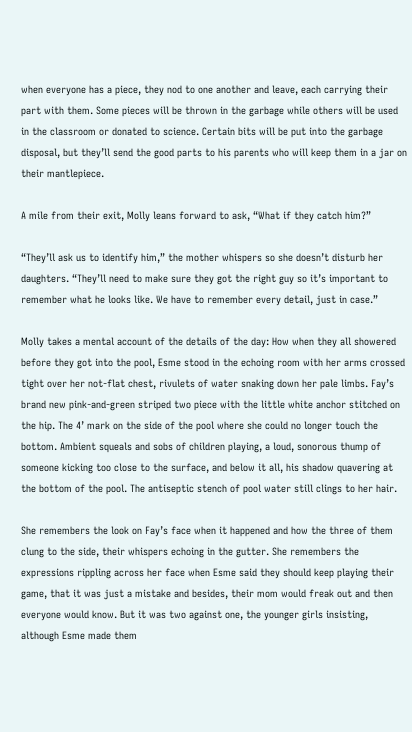when everyone has a piece, they nod to one another and leave, each carrying their part with them. Some pieces will be thrown in the garbage while others will be used in the classroom or donated to science. Certain bits will be put into the garbage disposal, but they’ll send the good parts to his parents who will keep them in a jar on their mantlepiece.

A mile from their exit, Molly leans forward to ask, “What if they catch him?”

“They’ll ask us to identify him,” the mother whispers so she doesn’t disturb her daughters. “They’ll need to make sure they got the right guy so it’s important to remember what he looks like. We have to remember every detail, just in case.”

Molly takes a mental account of the details of the day: How when they all showered before they got into the pool, Esme stood in the echoing room with her arms crossed tight over her not-flat chest, rivulets of water snaking down her pale limbs. Fay’s brand new pink-and-green striped two piece with the little white anchor stitched on the hip. The 4’ mark on the side of the pool where she could no longer touch the bottom. Ambient squeals and sobs of children playing, a loud, sonorous thump of someone kicking too close to the surface, and below it all, his shadow quavering at the bottom of the pool. The antiseptic stench of pool water still clings to her hair.

She remembers the look on Fay’s face when it happened and how the three of them clung to the side, their whispers echoing in the gutter. She remembers the expressions rippling across her face when Esme said they should keep playing their game, that it was just a mistake and besides, their mom would freak out and then everyone would know. But it was two against one, the younger girls insisting, although Esme made them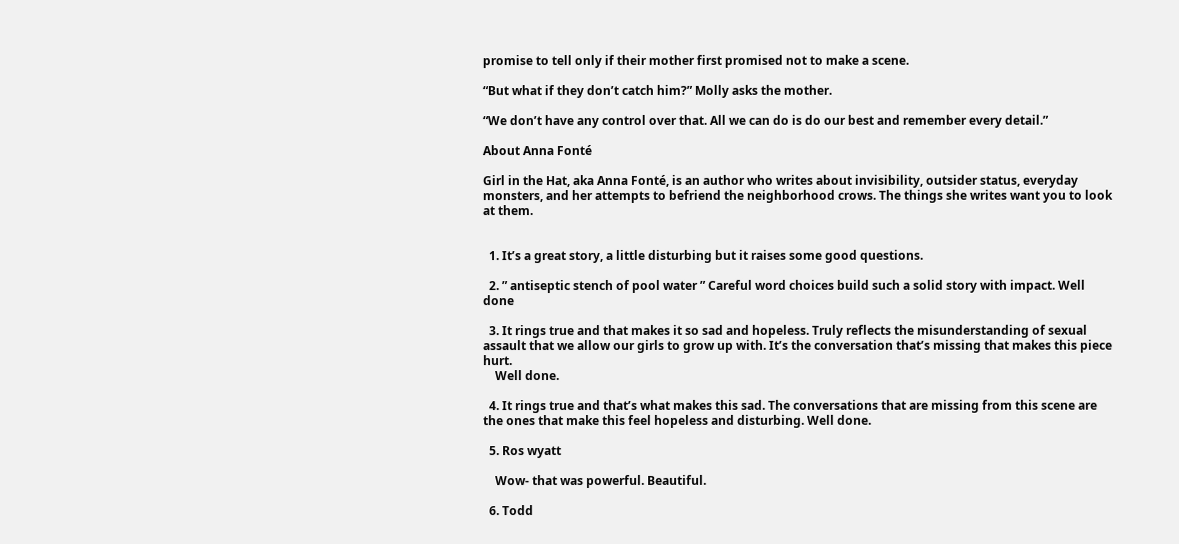promise to tell only if their mother first promised not to make a scene.

“But what if they don’t catch him?” Molly asks the mother.

“We don’t have any control over that. All we can do is do our best and remember every detail.”

About Anna Fonté

Girl in the Hat, aka Anna Fonté, is an author who writes about invisibility, outsider status, everyday monsters, and her attempts to befriend the neighborhood crows. The things she writes want you to look at them.


  1. It’s a great story, a little disturbing but it raises some good questions.

  2. ” antiseptic stench of pool water ” Careful word choices build such a solid story with impact. Well done

  3. It rings true and that makes it so sad and hopeless. Truly reflects the misunderstanding of sexual assault that we allow our girls to grow up with. It’s the conversation that’s missing that makes this piece hurt.
    Well done.

  4. It rings true and that’s what makes this sad. The conversations that are missing from this scene are the ones that make this feel hopeless and disturbing. Well done.

  5. Ros wyatt

    Wow- that was powerful. Beautiful.

  6. Todd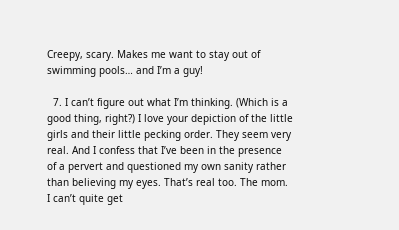Creepy, scary. Makes me want to stay out of swimming pools… and I’m a guy!

  7. I can’t figure out what I’m thinking. (Which is a good thing, right?) I love your depiction of the little girls and their little pecking order. They seem very real. And I confess that I’ve been in the presence of a pervert and questioned my own sanity rather than believing my eyes. That’s real too. The mom. I can’t quite get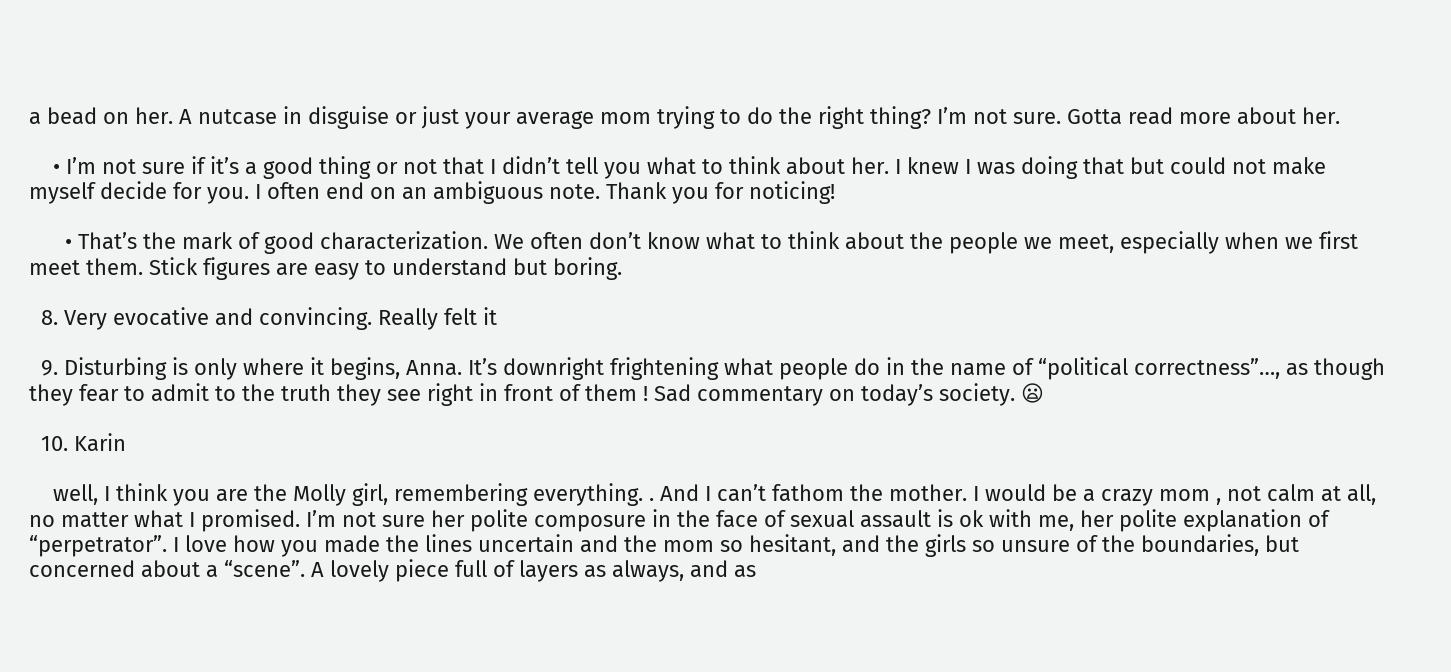a bead on her. A nutcase in disguise or just your average mom trying to do the right thing? I’m not sure. Gotta read more about her.

    • I’m not sure if it’s a good thing or not that I didn’t tell you what to think about her. I knew I was doing that but could not make myself decide for you. I often end on an ambiguous note. Thank you for noticing!

      • That’s the mark of good characterization. We often don’t know what to think about the people we meet, especially when we first meet them. Stick figures are easy to understand but boring.

  8. Very evocative and convincing. Really felt it

  9. Disturbing is only where it begins, Anna. It’s downright frightening what people do in the name of “political correctness”…, as though they fear to admit to the truth they see right in front of them ! Sad commentary on today’s society. 😦

  10. Karin

    well, I think you are the Molly girl, remembering everything. . And I can’t fathom the mother. I would be a crazy mom , not calm at all, no matter what I promised. I’m not sure her polite composure in the face of sexual assault is ok with me, her polite explanation of “perpetrator”. I love how you made the lines uncertain and the mom so hesitant, and the girls so unsure of the boundaries, but concerned about a “scene”. A lovely piece full of layers as always, and as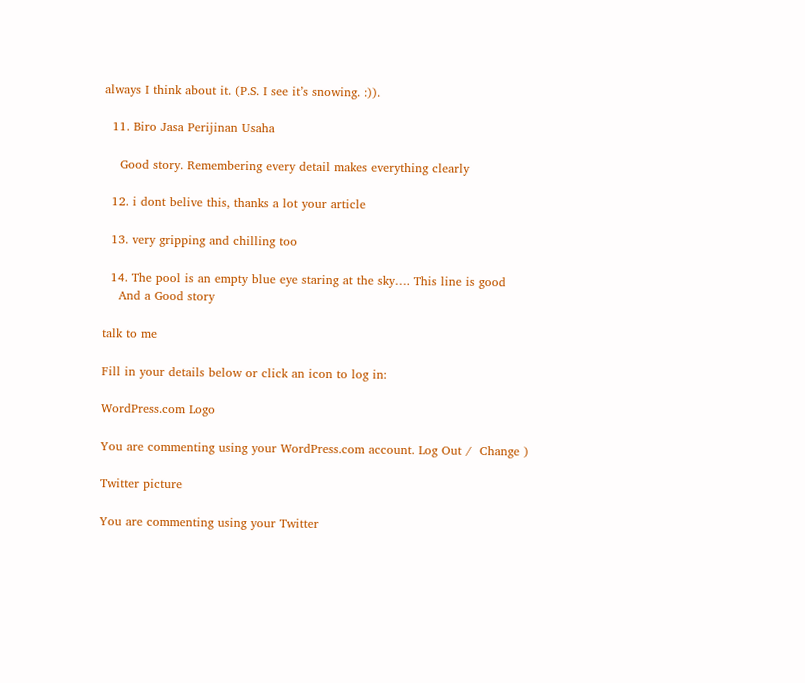always I think about it. (P.S. I see it’s snowing. :)).

  11. Biro Jasa Perijinan Usaha

    Good story. Remembering every detail makes everything clearly

  12. i dont belive this, thanks a lot your article

  13. very gripping and chilling too

  14. The pool is an empty blue eye staring at the sky…. This line is good
    And a Good story

talk to me

Fill in your details below or click an icon to log in:

WordPress.com Logo

You are commenting using your WordPress.com account. Log Out /  Change )

Twitter picture

You are commenting using your Twitter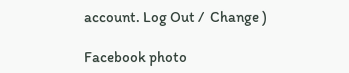account. Log Out /  Change )

Facebook photo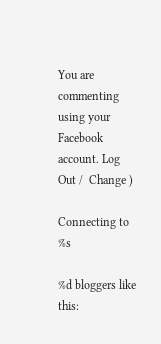You are commenting using your Facebook account. Log Out /  Change )

Connecting to %s

%d bloggers like this: